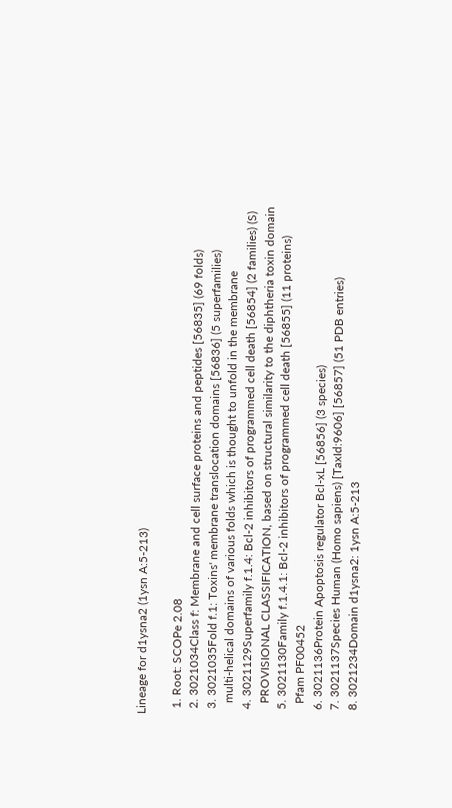Lineage for d1ysna2 (1ysn A:5-213)

  1. Root: SCOPe 2.08
  2. 3021034Class f: Membrane and cell surface proteins and peptides [56835] (69 folds)
  3. 3021035Fold f.1: Toxins' membrane translocation domains [56836] (5 superfamilies)
    multi-helical domains of various folds which is thought to unfold in the membrane
  4. 3021129Superfamily f.1.4: Bcl-2 inhibitors of programmed cell death [56854] (2 families) (S)
    PROVISIONAL CLASSIFICATION, based on structural similarity to the diphtheria toxin domain
  5. 3021130Family f.1.4.1: Bcl-2 inhibitors of programmed cell death [56855] (11 proteins)
    Pfam PF00452
  6. 3021136Protein Apoptosis regulator Bcl-xL [56856] (3 species)
  7. 3021137Species Human (Homo sapiens) [TaxId:9606] [56857] (51 PDB entries)
  8. 3021234Domain d1ysna2: 1ysn A:5-213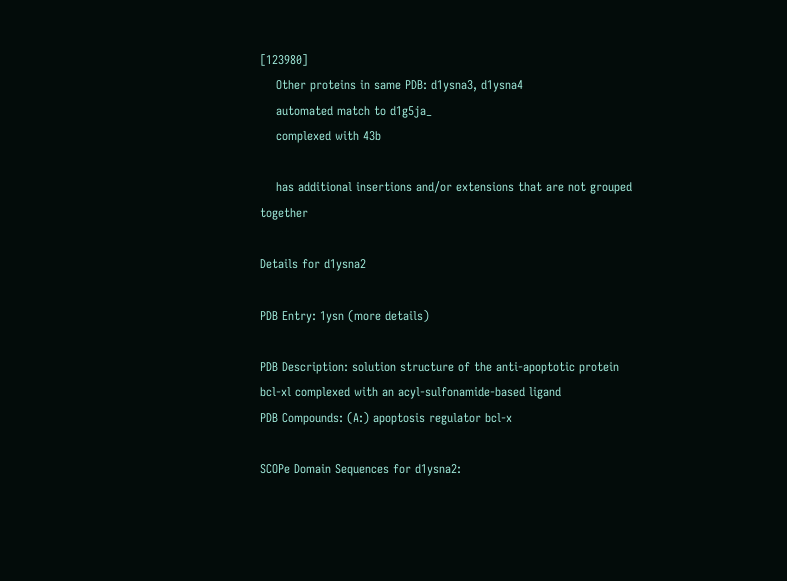[123980]
    Other proteins in same PDB: d1ysna3, d1ysna4
    automated match to d1g5ja_
    complexed with 43b

    has additional insertions and/or extensions that are not grouped together

Details for d1ysna2

PDB Entry: 1ysn (more details)

PDB Description: solution structure of the anti-apoptotic protein bcl-xl complexed with an acyl-sulfonamide-based ligand
PDB Compounds: (A:) apoptosis regulator bcl-x

SCOPe Domain Sequences for d1ysna2: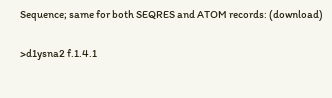Sequence; same for both SEQRES and ATOM records: (download)

>d1ysna2 f.1.4.1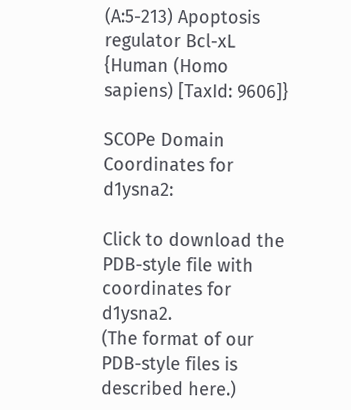(A:5-213) Apoptosis regulator Bcl-xL {Human (Homo sapiens) [TaxId: 9606]}

SCOPe Domain Coordinates for d1ysna2:

Click to download the PDB-style file with coordinates for d1ysna2.
(The format of our PDB-style files is described here.)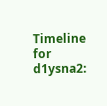Timeline for d1ysna2: